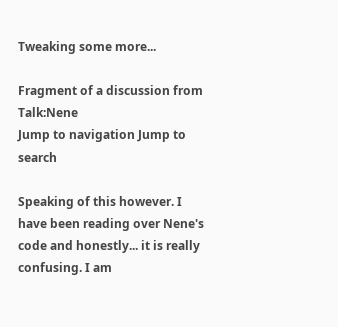Tweaking some more...

Fragment of a discussion from Talk:Nene
Jump to navigation Jump to search

Speaking of this however. I have been reading over Nene's code and honestly... it is really confusing. I am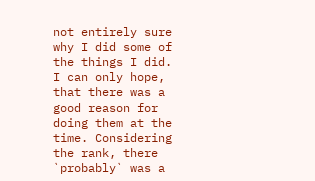not entirely sure why I did some of the things I did. I can only hope, that there was a good reason for doing them at the time. Considering the rank, there `probably` was a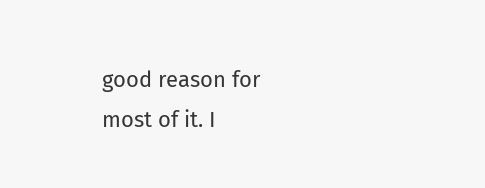good reason for most of it. I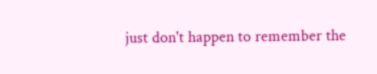just don't happen to remember the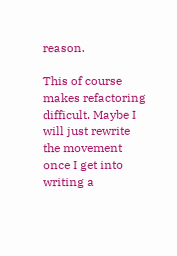reason.

This of course makes refactoring difficult. Maybe I will just rewrite the movement once I get into writing a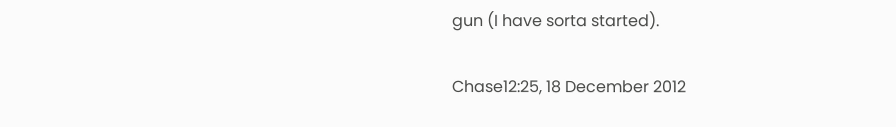gun (I have sorta started).

Chase12:25, 18 December 2012